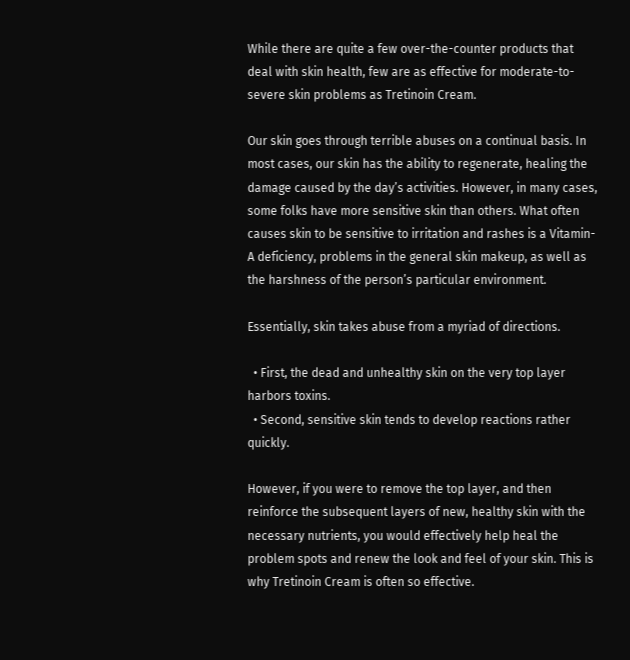While there are quite a few over-the-counter products that deal with skin health, few are as effective for moderate-to-severe skin problems as Tretinoin Cream.

Our skin goes through terrible abuses on a continual basis. In most cases, our skin has the ability to regenerate, healing the damage caused by the day’s activities. However, in many cases, some folks have more sensitive skin than others. What often causes skin to be sensitive to irritation and rashes is a Vitamin-A deficiency, problems in the general skin makeup, as well as the harshness of the person’s particular environment.

Essentially, skin takes abuse from a myriad of directions.

  • First, the dead and unhealthy skin on the very top layer harbors toxins.
  • Second, sensitive skin tends to develop reactions rather quickly.

However, if you were to remove the top layer, and then reinforce the subsequent layers of new, healthy skin with the necessary nutrients, you would effectively help heal the problem spots and renew the look and feel of your skin. This is why Tretinoin Cream is often so effective.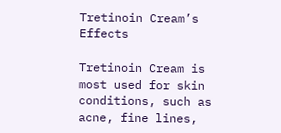Tretinoin Cream’s Effects

Tretinoin Cream is most used for skin conditions, such as acne, fine lines,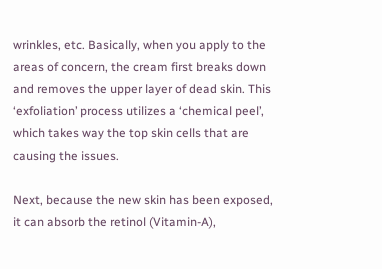wrinkles, etc. Basically, when you apply to the areas of concern, the cream first breaks down and removes the upper layer of dead skin. This ‘exfoliation’ process utilizes a ‘chemical peel’, which takes way the top skin cells that are causing the issues.

Next, because the new skin has been exposed, it can absorb the retinol (Vitamin-A),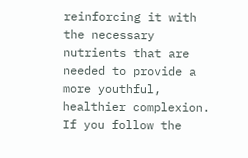reinforcing it with the necessary nutrients that are needed to provide a more youthful, healthier complexion. If you follow the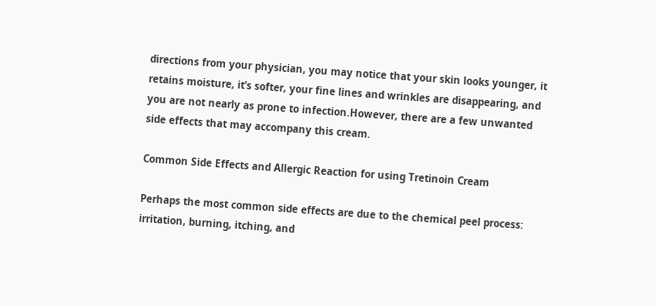directions from your physician, you may notice that your skin looks younger, it retains moisture, it’s softer, your fine lines and wrinkles are disappearing, and you are not nearly as prone to infection.However, there are a few unwanted side effects that may accompany this cream.

Common Side Effects and Allergic Reaction for using Tretinoin Cream

Perhaps the most common side effects are due to the chemical peel process: irritation, burning, itching, and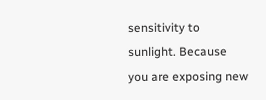sensitivity to sunlight. Because you are exposing new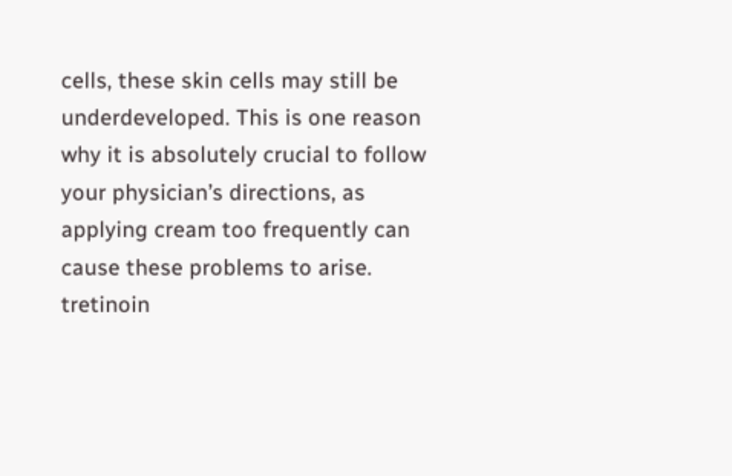cells, these skin cells may still be underdeveloped. This is one reason why it is absolutely crucial to follow your physician’s directions, as applying cream too frequently can cause these problems to arise. tretinoin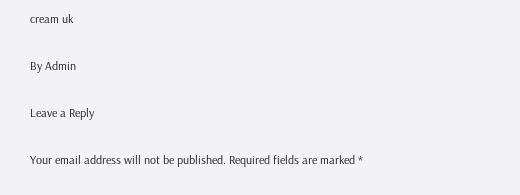cream uk

By Admin

Leave a Reply

Your email address will not be published. Required fields are marked *